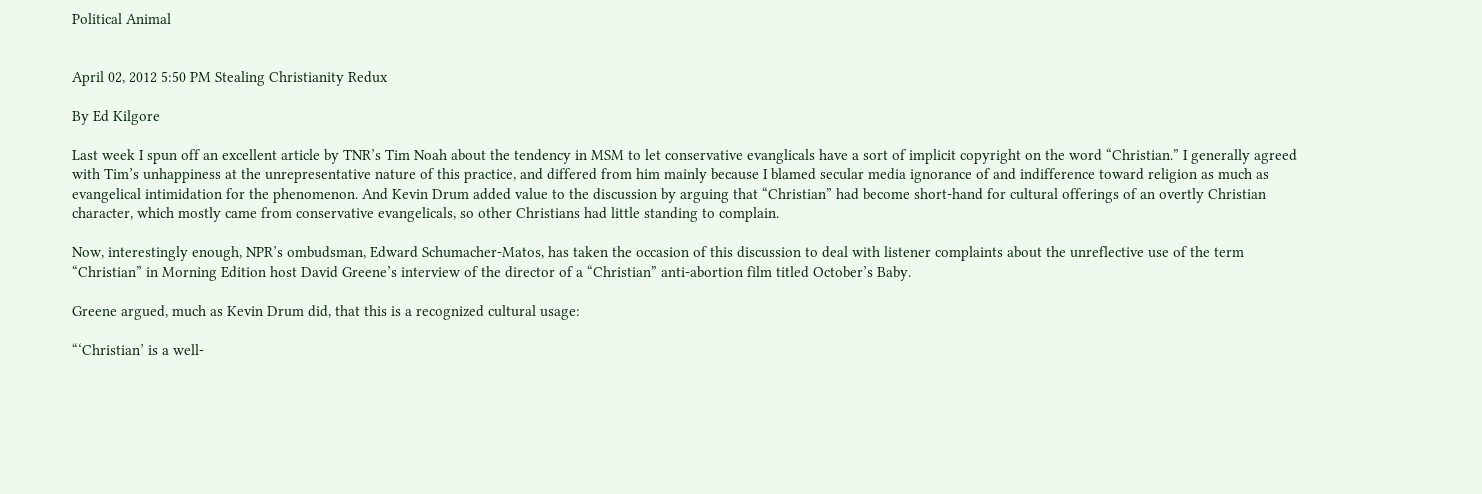Political Animal


April 02, 2012 5:50 PM Stealing Christianity Redux

By Ed Kilgore

Last week I spun off an excellent article by TNR’s Tim Noah about the tendency in MSM to let conservative evanglicals have a sort of implicit copyright on the word “Christian.” I generally agreed with Tim’s unhappiness at the unrepresentative nature of this practice, and differed from him mainly because I blamed secular media ignorance of and indifference toward religion as much as evangelical intimidation for the phenomenon. And Kevin Drum added value to the discussion by arguing that “Christian” had become short-hand for cultural offerings of an overtly Christian character, which mostly came from conservative evangelicals, so other Christians had little standing to complain.

Now, interestingly enough, NPR’s ombudsman, Edward Schumacher-Matos, has taken the occasion of this discussion to deal with listener complaints about the unreflective use of the term “Christian” in Morning Edition host David Greene’s interview of the director of a “Christian” anti-abortion film titled October’s Baby.

Greene argued, much as Kevin Drum did, that this is a recognized cultural usage:

“‘Christian’ is a well-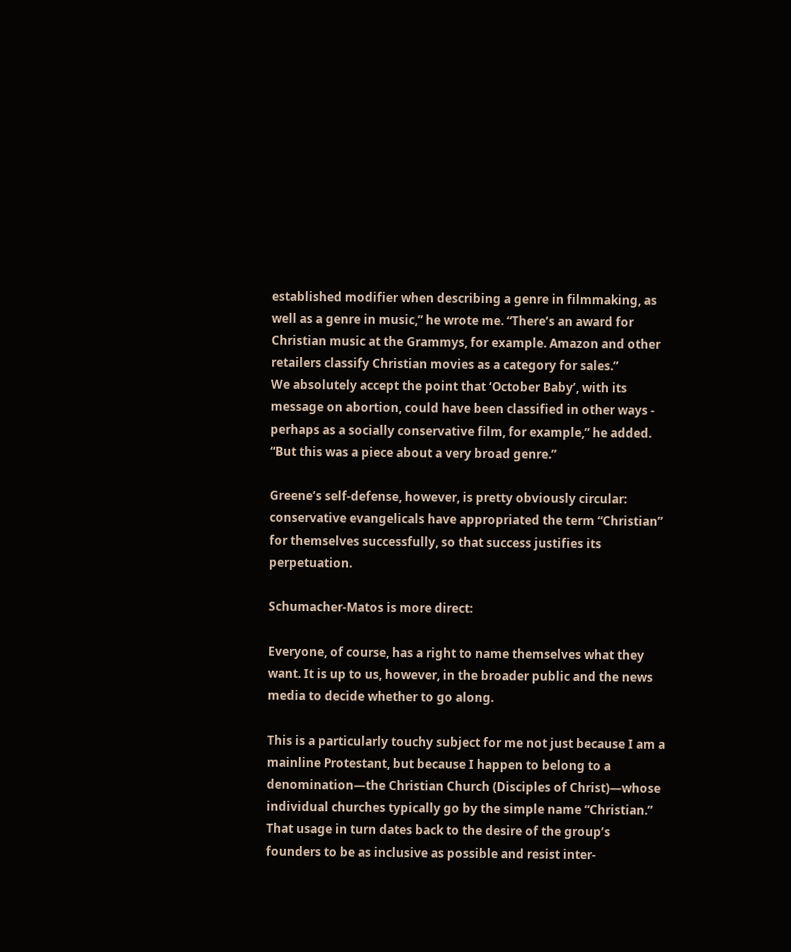established modifier when describing a genre in filmmaking, as well as a genre in music,” he wrote me. “There’s an award for Christian music at the Grammys, for example. Amazon and other retailers classify Christian movies as a category for sales.”
We absolutely accept the point that ‘October Baby’, with its message on abortion, could have been classified in other ways - perhaps as a socially conservative film, for example,” he added. “But this was a piece about a very broad genre.”

Greene’s self-defense, however, is pretty obviously circular: conservative evangelicals have appropriated the term “Christian” for themselves successfully, so that success justifies its perpetuation.

Schumacher-Matos is more direct:

Everyone, of course, has a right to name themselves what they want. It is up to us, however, in the broader public and the news media to decide whether to go along.

This is a particularly touchy subject for me not just because I am a mainline Protestant, but because I happen to belong to a denomination—the Christian Church (Disciples of Christ)—whose individual churches typically go by the simple name “Christian.” That usage in turn dates back to the desire of the group’s founders to be as inclusive as possible and resist inter-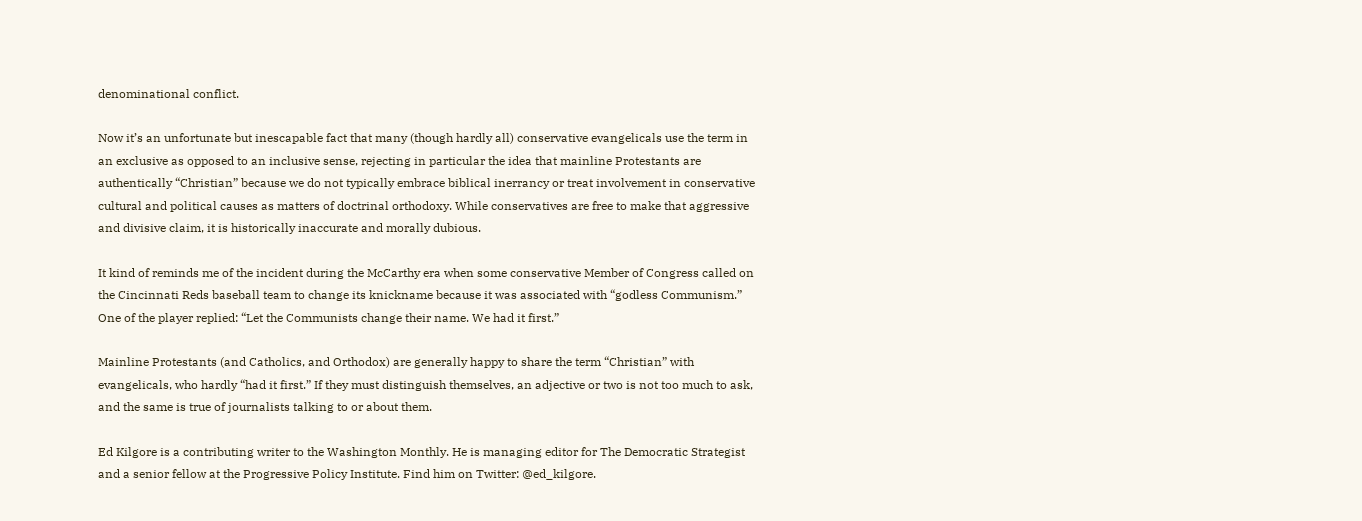denominational conflict.

Now it’s an unfortunate but inescapable fact that many (though hardly all) conservative evangelicals use the term in an exclusive as opposed to an inclusive sense, rejecting in particular the idea that mainline Protestants are authentically “Christian” because we do not typically embrace biblical inerrancy or treat involvement in conservative cultural and political causes as matters of doctrinal orthodoxy. While conservatives are free to make that aggressive and divisive claim, it is historically inaccurate and morally dubious.

It kind of reminds me of the incident during the McCarthy era when some conservative Member of Congress called on the Cincinnati Reds baseball team to change its knickname because it was associated with “godless Communism.” One of the player replied: “Let the Communists change their name. We had it first.”

Mainline Protestants (and Catholics, and Orthodox) are generally happy to share the term “Christian” with evangelicals, who hardly “had it first.” If they must distinguish themselves, an adjective or two is not too much to ask, and the same is true of journalists talking to or about them.

Ed Kilgore is a contributing writer to the Washington Monthly. He is managing editor for The Democratic Strategist and a senior fellow at the Progressive Policy Institute. Find him on Twitter: @ed_kilgore.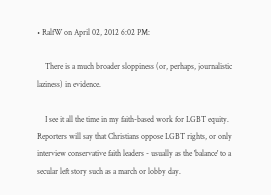• RalfW on April 02, 2012 6:02 PM:

    There is a much broader sloppiness (or, perhaps, journalistic laziness) in evidence.

    I see it all the time in my faith-based work for LGBT equity. Reporters will say that Christians oppose LGBT rights, or only interview conservative faith leaders - usually as the 'balance' to a secular left story such as a march or lobby day.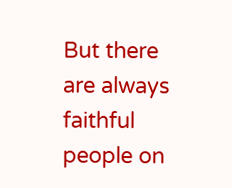But there are always faithful people on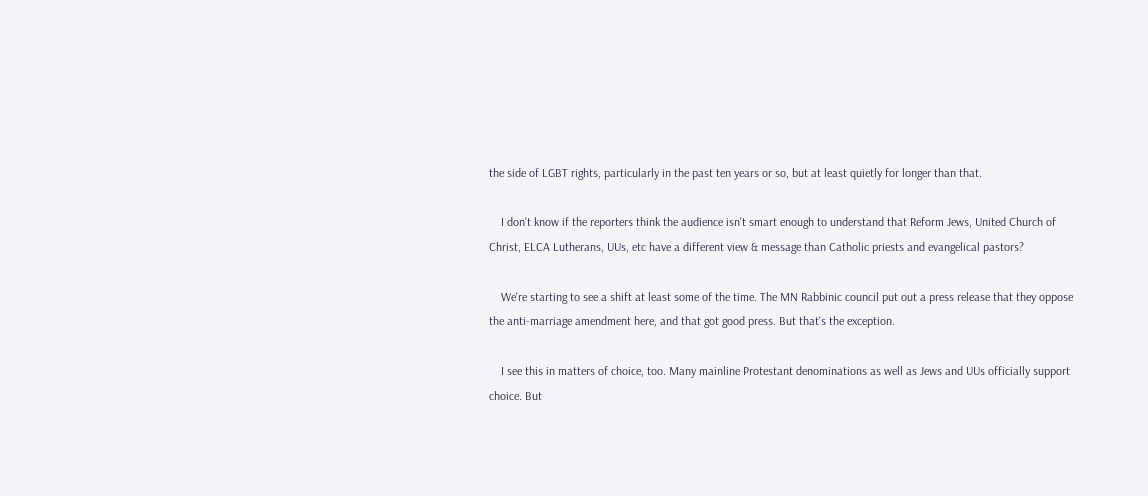the side of LGBT rights, particularly in the past ten years or so, but at least quietly for longer than that.

    I don't know if the reporters think the audience isn't smart enough to understand that Reform Jews, United Church of Christ, ELCA Lutherans, UUs, etc have a different view & message than Catholic priests and evangelical pastors?

    We're starting to see a shift at least some of the time. The MN Rabbinic council put out a press release that they oppose the anti-marriage amendment here, and that got good press. But that's the exception.

    I see this in matters of choice, too. Many mainline Protestant denominations as well as Jews and UUs officially support choice. But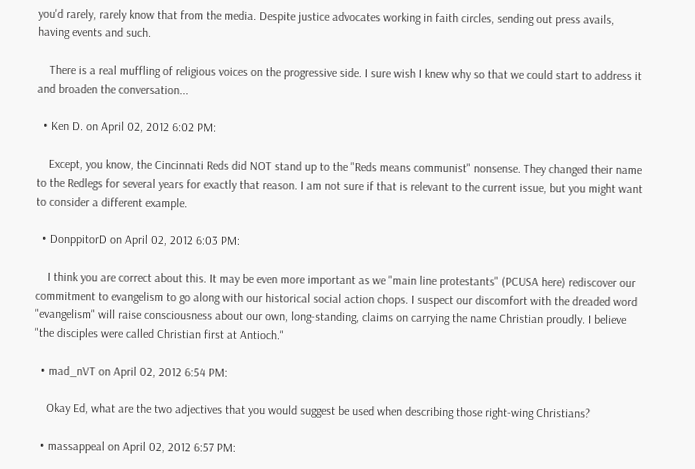you'd rarely, rarely know that from the media. Despite justice advocates working in faith circles, sending out press avails, having events and such.

    There is a real muffling of religious voices on the progressive side. I sure wish I knew why so that we could start to address it and broaden the conversation...

  • Ken D. on April 02, 2012 6:02 PM:

    Except, you know, the Cincinnati Reds did NOT stand up to the "Reds means communist" nonsense. They changed their name to the Redlegs for several years for exactly that reason. I am not sure if that is relevant to the current issue, but you might want to consider a different example.

  • DonppitorD on April 02, 2012 6:03 PM:

    I think you are correct about this. It may be even more important as we "main line protestants" (PCUSA here) rediscover our commitment to evangelism to go along with our historical social action chops. I suspect our discomfort with the dreaded word "evangelism" will raise consciousness about our own, long-standing, claims on carrying the name Christian proudly. I believe "the disciples were called Christian first at Antioch."

  • mad_nVT on April 02, 2012 6:54 PM:

    Okay Ed, what are the two adjectives that you would suggest be used when describing those right-wing Christians?

  • massappeal on April 02, 2012 6:57 PM: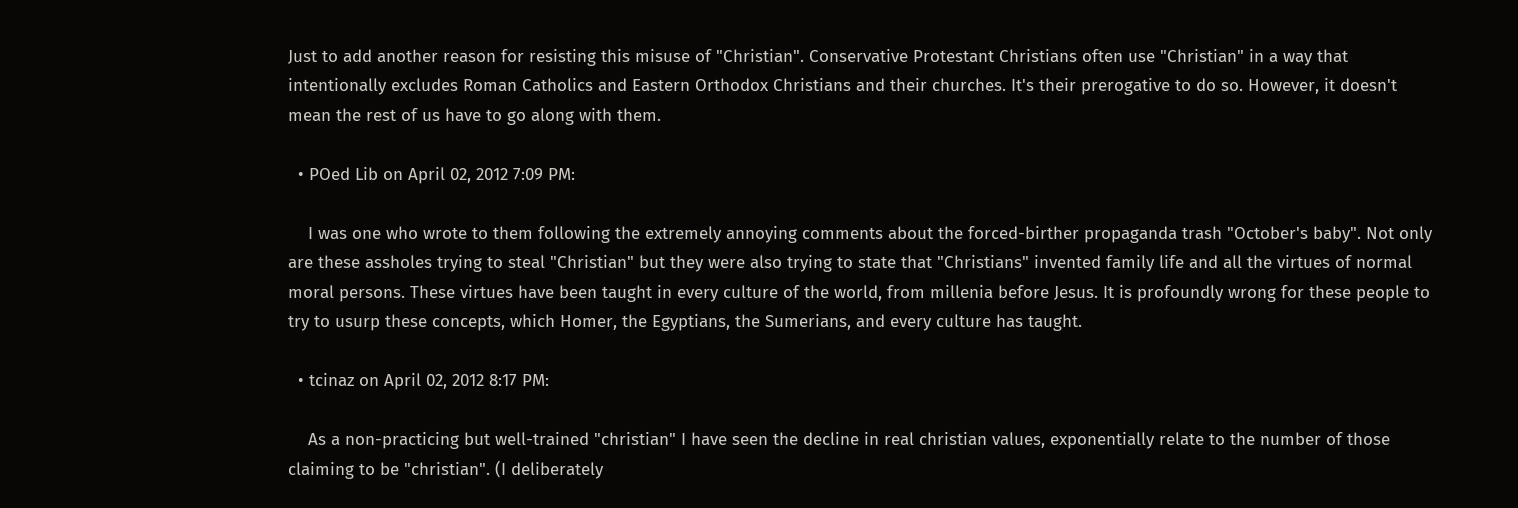Just to add another reason for resisting this misuse of "Christian". Conservative Protestant Christians often use "Christian" in a way that intentionally excludes Roman Catholics and Eastern Orthodox Christians and their churches. It's their prerogative to do so. However, it doesn't mean the rest of us have to go along with them.

  • POed Lib on April 02, 2012 7:09 PM:

    I was one who wrote to them following the extremely annoying comments about the forced-birther propaganda trash "October's baby". Not only are these assholes trying to steal "Christian" but they were also trying to state that "Christians" invented family life and all the virtues of normal moral persons. These virtues have been taught in every culture of the world, from millenia before Jesus. It is profoundly wrong for these people to try to usurp these concepts, which Homer, the Egyptians, the Sumerians, and every culture has taught.

  • tcinaz on April 02, 2012 8:17 PM:

    As a non-practicing but well-trained "christian" I have seen the decline in real christian values, exponentially relate to the number of those claiming to be "christian". (I deliberately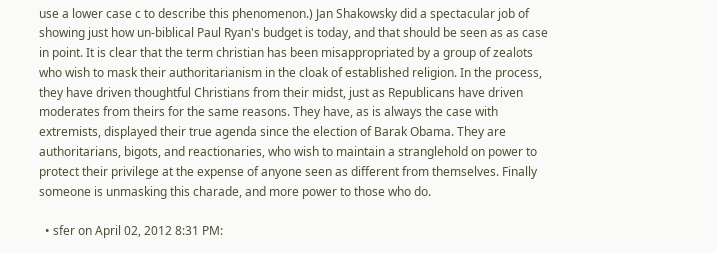use a lower case c to describe this phenomenon.) Jan Shakowsky did a spectacular job of showing just how un-biblical Paul Ryan's budget is today, and that should be seen as as case in point. It is clear that the term christian has been misappropriated by a group of zealots who wish to mask their authoritarianism in the cloak of established religion. In the process, they have driven thoughtful Christians from their midst, just as Republicans have driven moderates from theirs for the same reasons. They have, as is always the case with extremists, displayed their true agenda since the election of Barak Obama. They are authoritarians, bigots, and reactionaries, who wish to maintain a stranglehold on power to protect their privilege at the expense of anyone seen as different from themselves. Finally someone is unmasking this charade, and more power to those who do.

  • sfer on April 02, 2012 8:31 PM: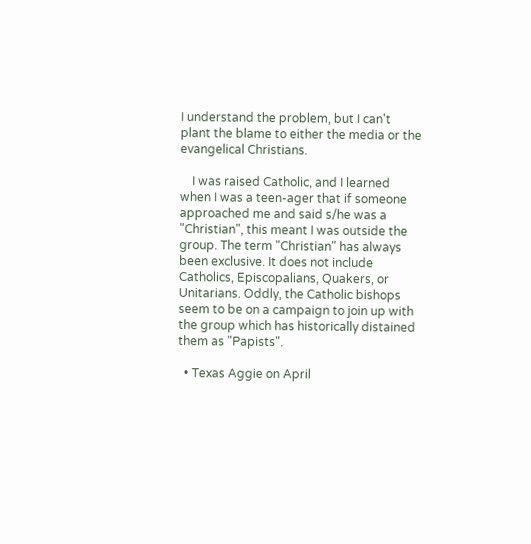I understand the problem, but I can't plant the blame to either the media or the evangelical Christians.

    I was raised Catholic, and I learned when I was a teen-ager that if someone approached me and said s/he was a "Christian", this meant I was outside the group. The term "Christian" has always been exclusive. It does not include Catholics, Episcopalians, Quakers, or Unitarians. Oddly, the Catholic bishops seem to be on a campaign to join up with the group which has historically distained them as "Papists".

  • Texas Aggie on April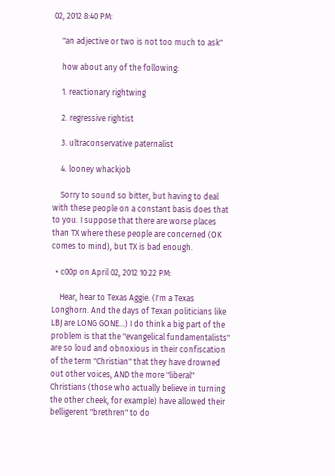02, 2012 8:40 PM:

    "an adjective or two is not too much to ask"

    how about any of the following:

    1. reactionary rightwing

    2. regressive rightist

    3. ultraconservative paternalist

    4. looney whackjob

    Sorry to sound so bitter, but having to deal with these people on a constant basis does that to you. I suppose that there are worse places than TX where these people are concerned (OK comes to mind), but TX is bad enough.

  • c00p on April 02, 2012 10:22 PM:

    Hear, hear to Texas Aggie. (I'm a Texas Longhorn. And the days of Texan politicians like LBJ are LONG GONE...) I do think a big part of the problem is that the "evangelical fundamentalists" are so loud and obnoxious in their confiscation of the term "Christian" that they have drowned out other voices, AND the more "liberal" Christians (those who actually believe in turning the other cheek, for example) have allowed their belligerent "brethren" to do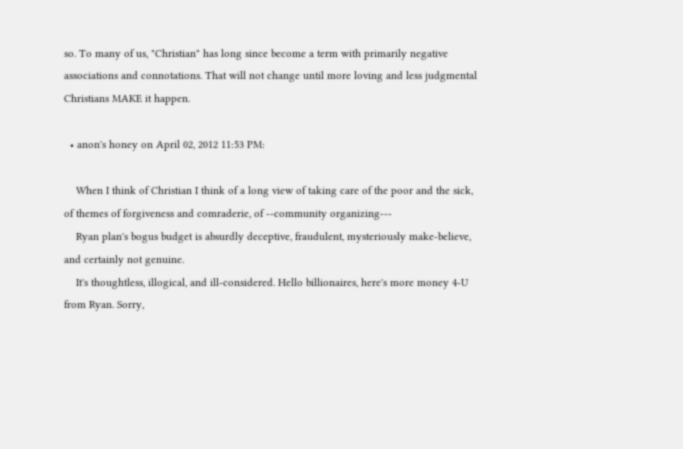so. To many of us, "Christian" has long since become a term with primarily negative associations and connotations. That will not change until more loving and less judgmental Christians MAKE it happen.

  • anon's honey on April 02, 2012 11:53 PM:

    When I think of Christian I think of a long view of taking care of the poor and the sick, of themes of forgiveness and comraderie, of --community organizing---
    Ryan plan's bogus budget is absurdly deceptive, fraudulent, mysteriously make-believe, and certainly not genuine.
    It's thoughtless, illogical, and ill-considered. Hello billionaires, here's more money 4-U from Ryan. Sorry,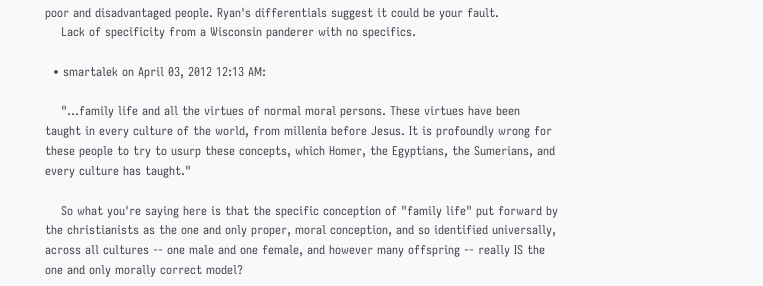poor and disadvantaged people. Ryan's differentials suggest it could be your fault.
    Lack of specificity from a Wisconsin panderer with no specifics.

  • smartalek on April 03, 2012 12:13 AM:

    "...family life and all the virtues of normal moral persons. These virtues have been taught in every culture of the world, from millenia before Jesus. It is profoundly wrong for these people to try to usurp these concepts, which Homer, the Egyptians, the Sumerians, and every culture has taught."

    So what you're saying here is that the specific conception of "family life" put forward by the christianists as the one and only proper, moral conception, and so identified universally, across all cultures -- one male and one female, and however many offspring -- really IS the one and only morally correct model?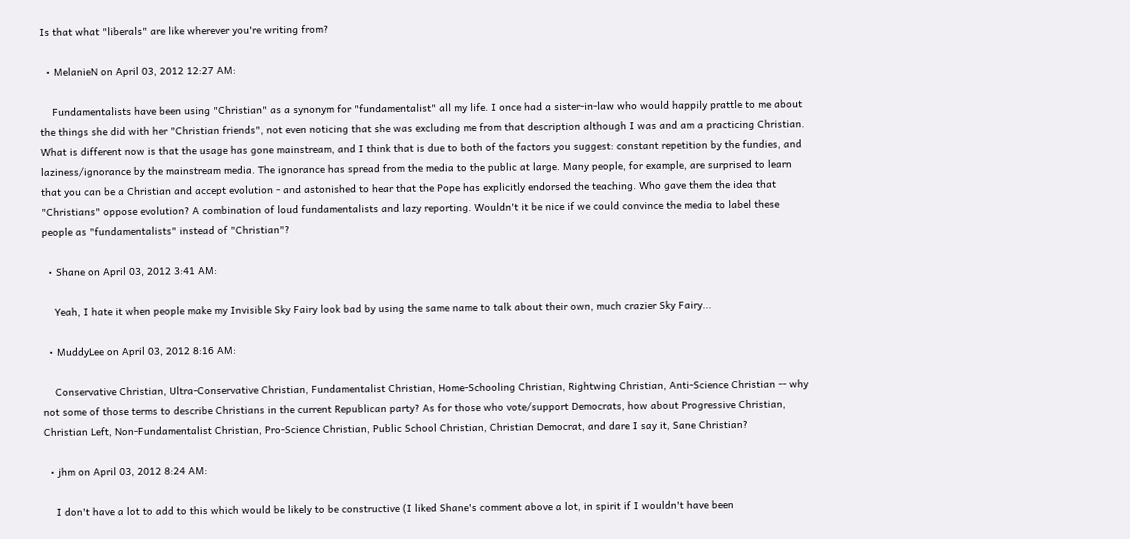Is that what "liberals" are like wherever you're writing from?

  • MelanieN on April 03, 2012 12:27 AM:

    Fundamentalists have been using "Christian" as a synonym for "fundamentalist" all my life. I once had a sister-in-law who would happily prattle to me about the things she did with her "Christian friends", not even noticing that she was excluding me from that description although I was and am a practicing Christian. What is different now is that the usage has gone mainstream, and I think that is due to both of the factors you suggest: constant repetition by the fundies, and laziness/ignorance by the mainstream media. The ignorance has spread from the media to the public at large. Many people, for example, are surprised to learn that you can be a Christian and accept evolution - and astonished to hear that the Pope has explicitly endorsed the teaching. Who gave them the idea that "Christians" oppose evolution? A combination of loud fundamentalists and lazy reporting. Wouldn't it be nice if we could convince the media to label these people as "fundamentalists" instead of "Christian"?

  • Shane on April 03, 2012 3:41 AM:

    Yeah, I hate it when people make my Invisible Sky Fairy look bad by using the same name to talk about their own, much crazier Sky Fairy...

  • MuddyLee on April 03, 2012 8:16 AM:

    Conservative Christian, Ultra-Conservative Christian, Fundamentalist Christian, Home-Schooling Christian, Rightwing Christian, Anti-Science Christian -- why not some of those terms to describe Christians in the current Republican party? As for those who vote/support Democrats, how about Progressive Christian, Christian Left, Non-Fundamentalist Christian, Pro-Science Christian, Public School Christian, Christian Democrat, and dare I say it, Sane Christian?

  • jhm on April 03, 2012 8:24 AM:

    I don't have a lot to add to this which would be likely to be constructive (I liked Shane's comment above a lot, in spirit if I wouldn't have been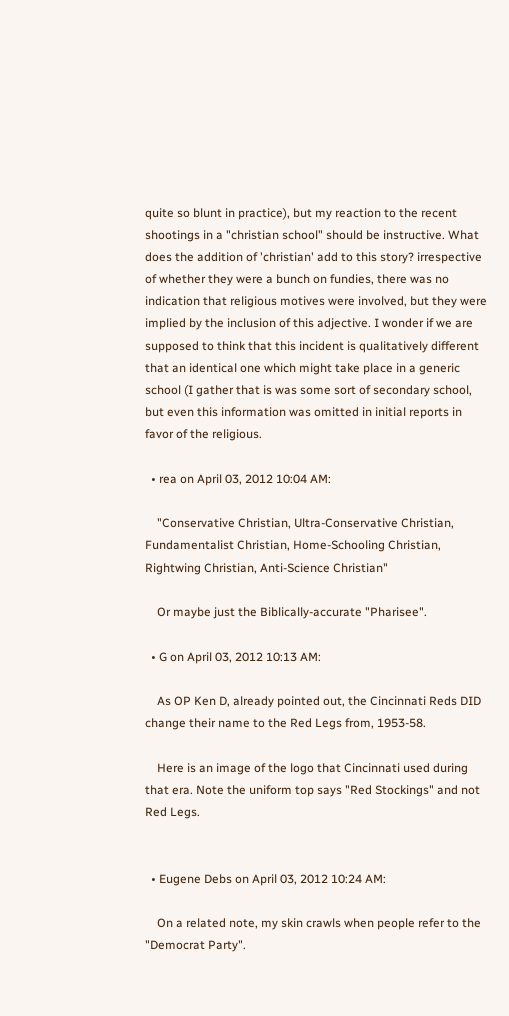quite so blunt in practice), but my reaction to the recent shootings in a "christian school" should be instructive. What does the addition of 'christian' add to this story? irrespective of whether they were a bunch on fundies, there was no indication that religious motives were involved, but they were implied by the inclusion of this adjective. I wonder if we are supposed to think that this incident is qualitatively different that an identical one which might take place in a generic school (I gather that is was some sort of secondary school, but even this information was omitted in initial reports in favor of the religious.

  • rea on April 03, 2012 10:04 AM:

    "Conservative Christian, Ultra-Conservative Christian, Fundamentalist Christian, Home-Schooling Christian, Rightwing Christian, Anti-Science Christian"

    Or maybe just the Biblically-accurate "Pharisee".

  • G on April 03, 2012 10:13 AM:

    As OP Ken D, already pointed out, the Cincinnati Reds DID change their name to the Red Legs from, 1953-58.

    Here is an image of the logo that Cincinnati used during that era. Note the uniform top says "Red Stockings" and not Red Legs.


  • Eugene Debs on April 03, 2012 10:24 AM:

    On a related note, my skin crawls when people refer to the "Democrat Party".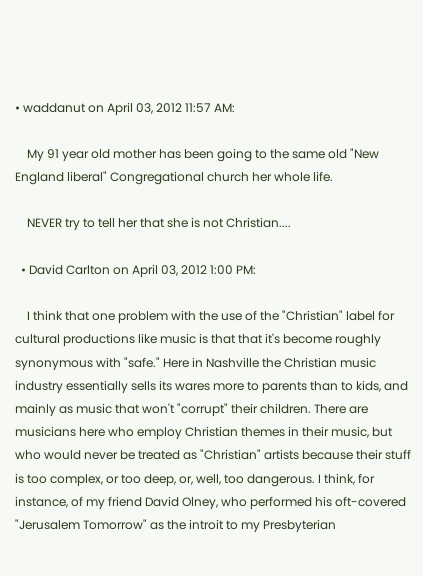• waddanut on April 03, 2012 11:57 AM:

    My 91 year old mother has been going to the same old "New England liberal" Congregational church her whole life.

    NEVER try to tell her that she is not Christian....

  • David Carlton on April 03, 2012 1:00 PM:

    I think that one problem with the use of the "Christian" label for cultural productions like music is that that it's become roughly synonymous with "safe." Here in Nashville the Christian music industry essentially sells its wares more to parents than to kids, and mainly as music that won't "corrupt" their children. There are musicians here who employ Christian themes in their music, but who would never be treated as "Christian" artists because their stuff is too complex, or too deep, or, well, too dangerous. I think, for instance, of my friend David Olney, who performed his oft-covered "Jerusalem Tomorrow" as the introit to my Presbyterian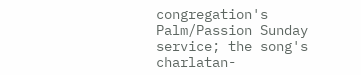congregation's Palm/Passion Sunday service; the song's charlatan-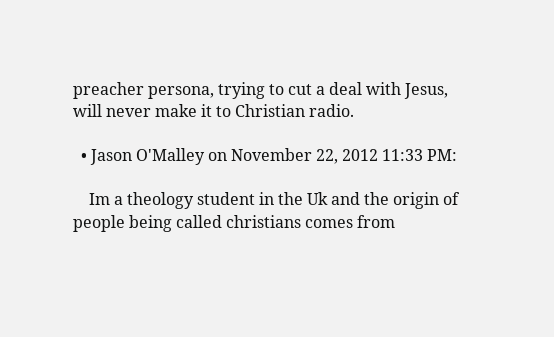preacher persona, trying to cut a deal with Jesus, will never make it to Christian radio.

  • Jason O'Malley on November 22, 2012 11:33 PM:

    Im a theology student in the Uk and the origin of people being called christians comes from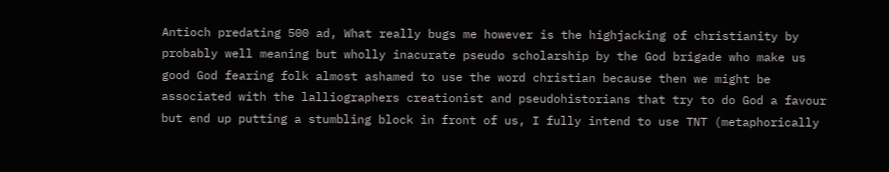Antioch predating 500 ad, What really bugs me however is the highjacking of christianity by probably well meaning but wholly inacurate pseudo scholarship by the God brigade who make us good God fearing folk almost ashamed to use the word christian because then we might be associated with the lalliographers creationist and pseudohistorians that try to do God a favour but end up putting a stumbling block in front of us, I fully intend to use TNT (metaphorically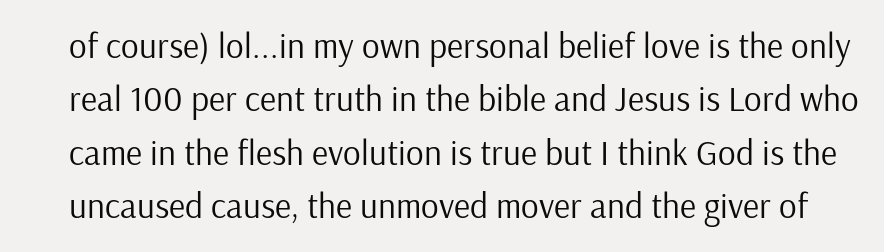of course) lol...in my own personal belief love is the only real 100 per cent truth in the bible and Jesus is Lord who came in the flesh evolution is true but I think God is the uncaused cause, the unmoved mover and the giver of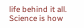life behind it all. Science is how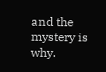and the mystery is why.